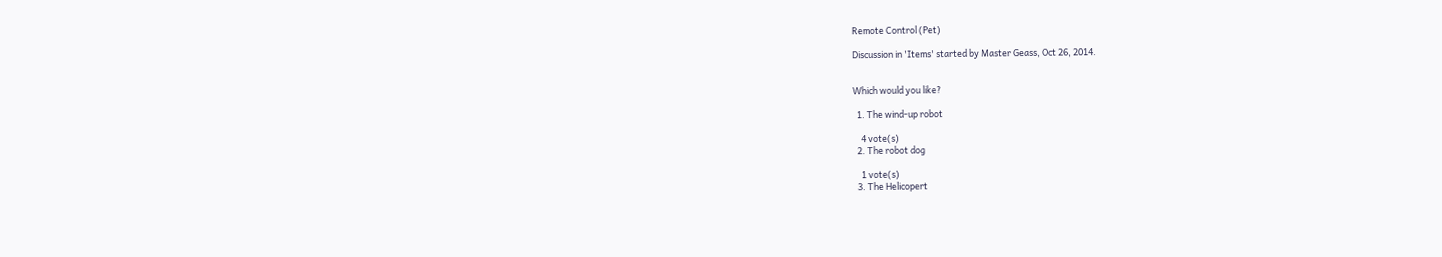Remote Control (Pet)

Discussion in 'Items' started by Master Geass, Oct 26, 2014.


Which would you like?

  1. The wind-up robot

    4 vote(s)
  2. The robot dog

    1 vote(s)
  3. The Helicopert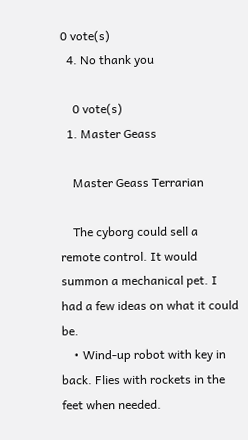0 vote(s)
  4. No thank you

    0 vote(s)
  1. Master Geass

    Master Geass Terrarian

    The cyborg could sell a remote control. It would summon a mechanical pet. I had a few ideas on what it could be.
    • Wind-up robot with key in back. Flies with rockets in the feet when needed.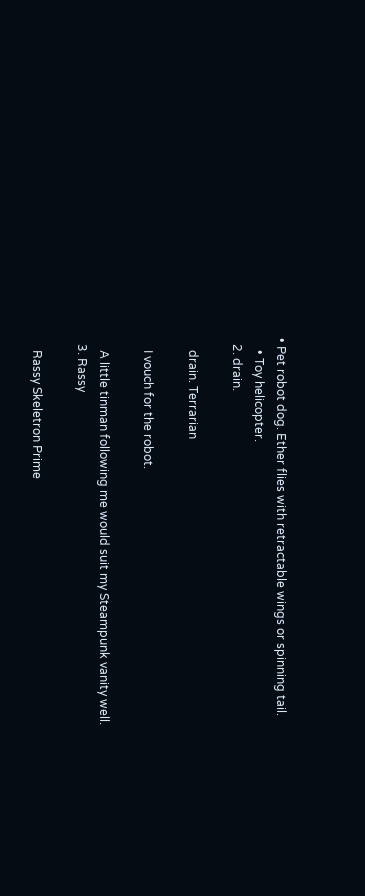• Pet robot dog. Ether flies with retractable wings or spinning tail.
    • Toy helicopter.
  2. drain.

    drain. Terrarian

    I vouch for the robot.

    A little tinman following me would suit my Steampunk vanity well.
  3. Rassy

    Rassy Skeletron Prime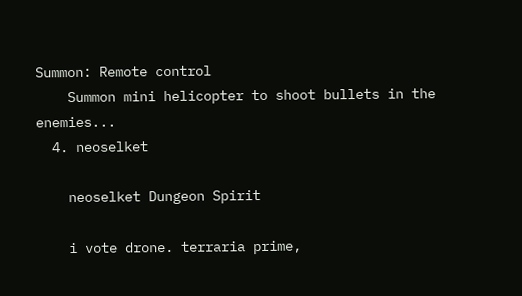Summon: Remote control
    Summon mini helicopter to shoot bullets in the enemies...
  4. neoselket

    neoselket Dungeon Spirit

    i vote drone. terraria prime,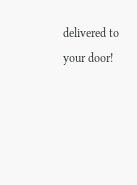delivered to your door!